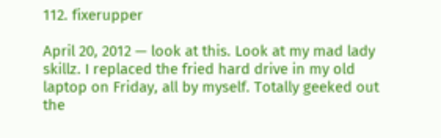112. fixerupper

April 20, 2012 — look at this. Look at my mad lady skillz. I replaced the fried hard drive in my old laptop on Friday, all by myself. Totally geeked out the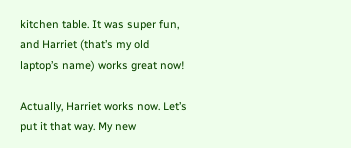kitchen table. It was super fun, and Harriet (that’s my old laptop’s name) works great now!

Actually, Harriet works now. Let’s put it that way. My new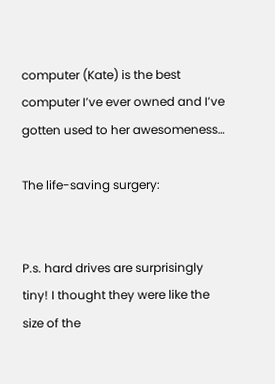computer (Kate) is the best computer I’ve ever owned and I’ve gotten used to her awesomeness…

The life-saving surgery:


P.s. hard drives are surprisingly tiny! I thought they were like the size of the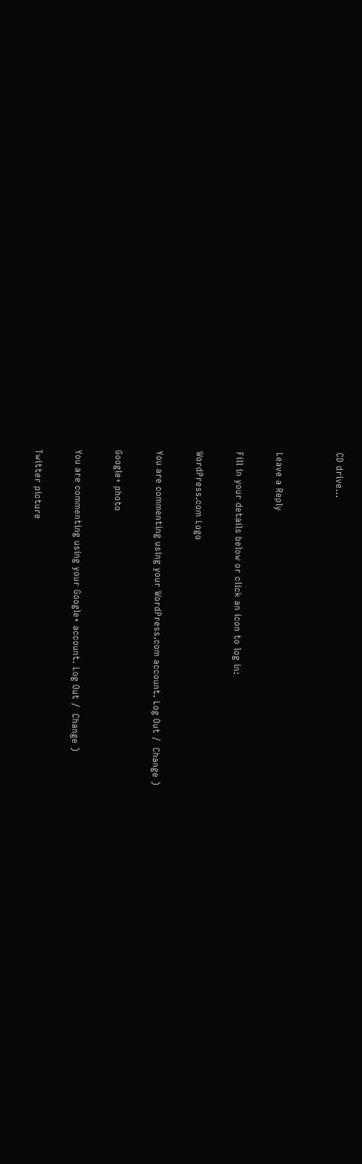CD drive…


Leave a Reply

Fill in your details below or click an icon to log in:

WordPress.com Logo

You are commenting using your WordPress.com account. Log Out /  Change )

Google+ photo

You are commenting using your Google+ account. Log Out /  Change )

Twitter picture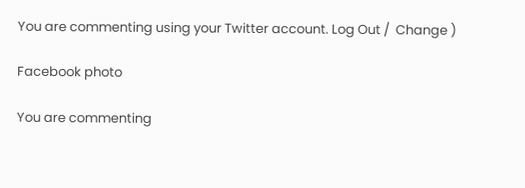You are commenting using your Twitter account. Log Out /  Change )

Facebook photo

You are commenting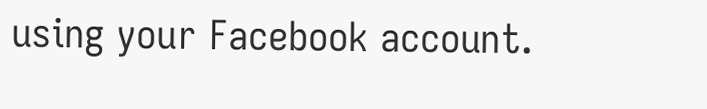using your Facebook account.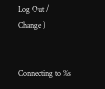Log Out /  Change )


Connecting to %s